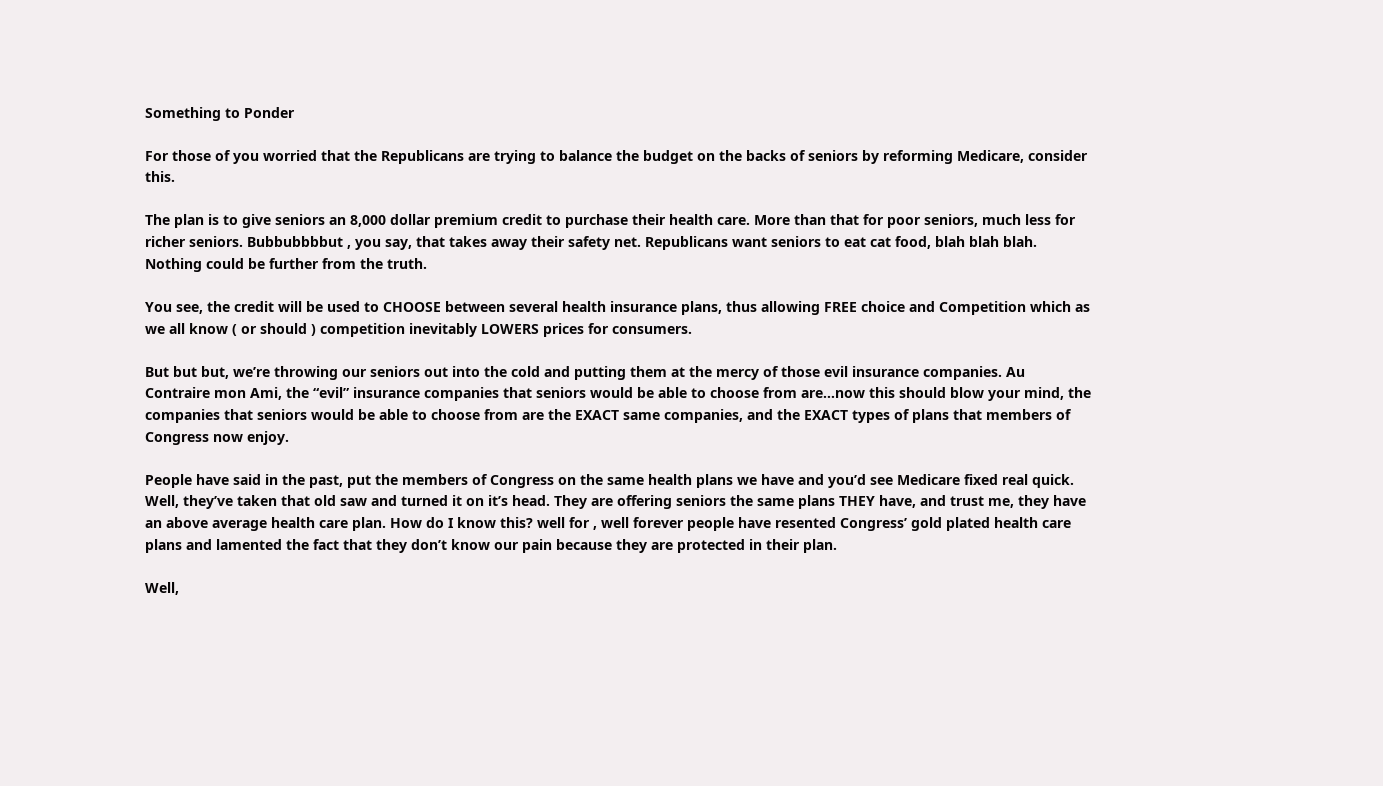Something to Ponder

For those of you worried that the Republicans are trying to balance the budget on the backs of seniors by reforming Medicare, consider this.

The plan is to give seniors an 8,000 dollar premium credit to purchase their health care. More than that for poor seniors, much less for richer seniors. Bubbubbbbut , you say, that takes away their safety net. Republicans want seniors to eat cat food, blah blah blah. Nothing could be further from the truth.

You see, the credit will be used to CHOOSE between several health insurance plans, thus allowing FREE choice and Competition which as we all know ( or should ) competition inevitably LOWERS prices for consumers.

But but but, we’re throwing our seniors out into the cold and putting them at the mercy of those evil insurance companies. Au Contraire mon Ami, the “evil” insurance companies that seniors would be able to choose from are…now this should blow your mind, the companies that seniors would be able to choose from are the EXACT same companies, and the EXACT types of plans that members of Congress now enjoy.

People have said in the past, put the members of Congress on the same health plans we have and you’d see Medicare fixed real quick. Well, they’ve taken that old saw and turned it on it’s head. They are offering seniors the same plans THEY have, and trust me, they have an above average health care plan. How do I know this? well for , well forever people have resented Congress’ gold plated health care plans and lamented the fact that they don’t know our pain because they are protected in their plan.

Well,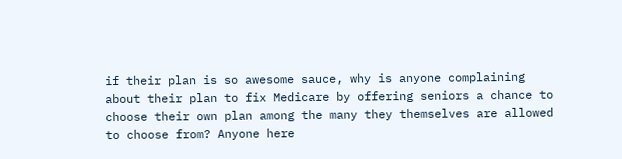if their plan is so awesome sauce, why is anyone complaining about their plan to fix Medicare by offering seniors a chance to choose their own plan among the many they themselves are allowed to choose from? Anyone here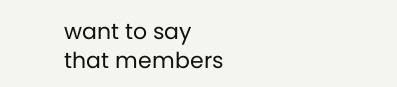want to say that members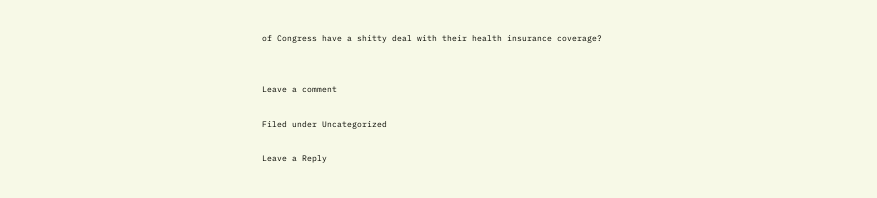of Congress have a shitty deal with their health insurance coverage?


Leave a comment

Filed under Uncategorized

Leave a Reply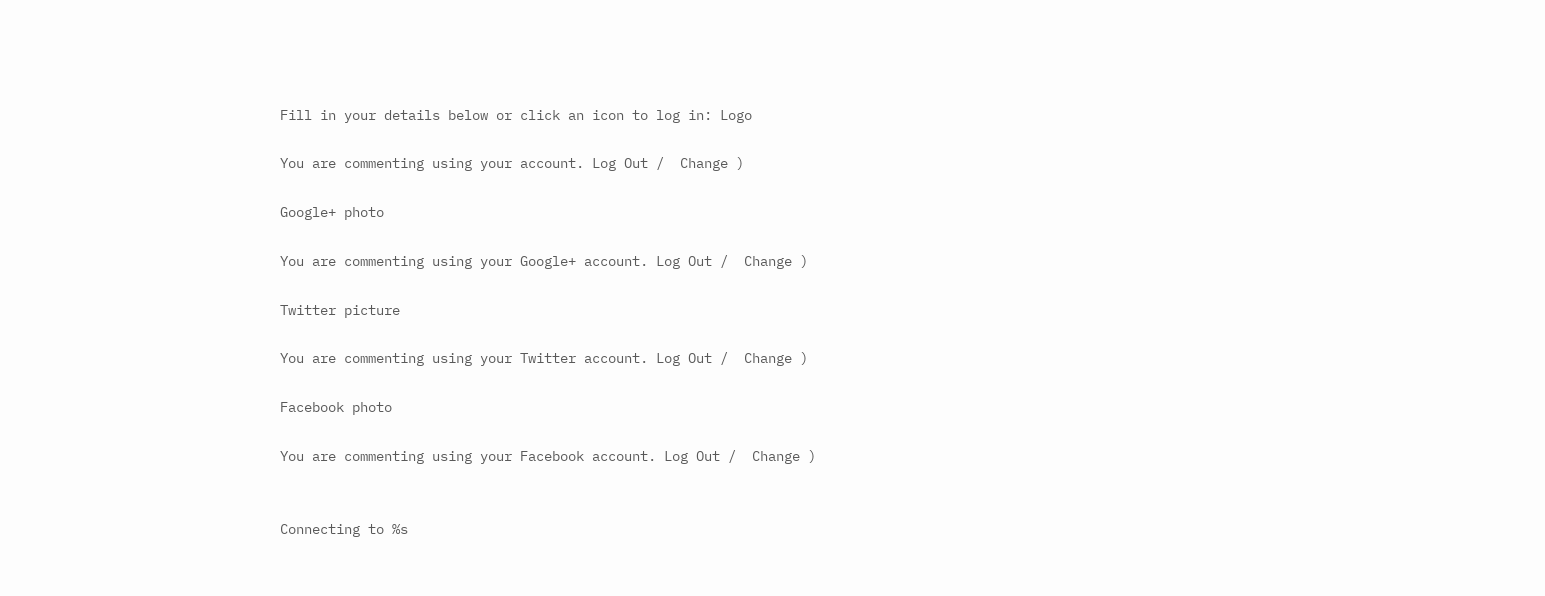Fill in your details below or click an icon to log in: Logo

You are commenting using your account. Log Out /  Change )

Google+ photo

You are commenting using your Google+ account. Log Out /  Change )

Twitter picture

You are commenting using your Twitter account. Log Out /  Change )

Facebook photo

You are commenting using your Facebook account. Log Out /  Change )


Connecting to %s